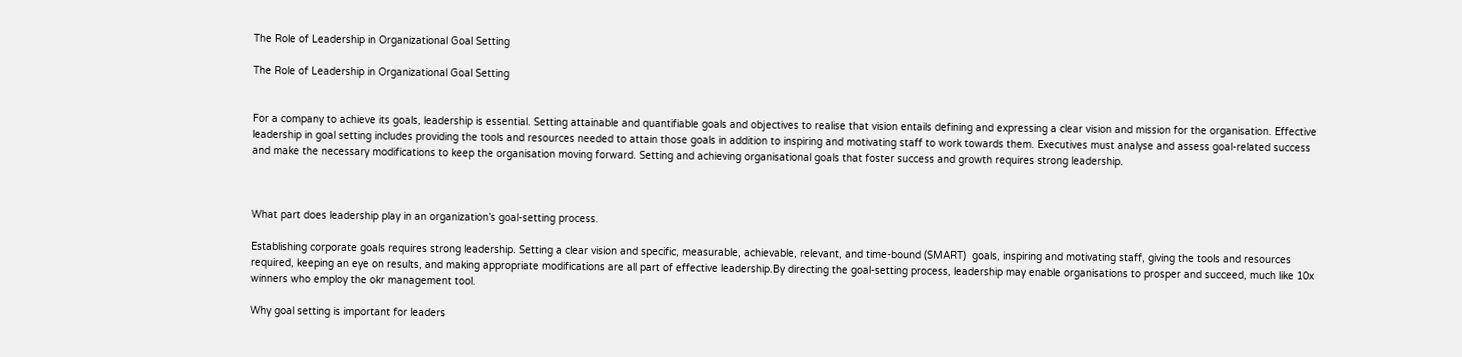The Role of Leadership in Organizational Goal Setting

The Role of Leadership in Organizational Goal Setting


For a company to achieve its goals, leadership is essential. Setting attainable and quantifiable goals and objectives to realise that vision entails defining and expressing a clear vision and mission for the organisation. Effective leadership in goal setting includes providing the tools and resources needed to attain those goals in addition to inspiring and motivating staff to work towards them. Executives must analyse and assess goal-related success and make the necessary modifications to keep the organisation moving forward. Setting and achieving organisational goals that foster success and growth requires strong leadership.



What part does leadership play in an organization’s goal-setting process.

Establishing corporate goals requires strong leadership. Setting a clear vision and specific, measurable, achievable, relevant, and time-bound (SMART)  goals, inspiring and motivating staff, giving the tools and resources required, keeping an eye on results, and making appropriate modifications are all part of effective leadership.By directing the goal-setting process, leadership may enable organisations to prosper and succeed, much like 10x winners who employ the okr management tool.

Why goal setting is important for leaders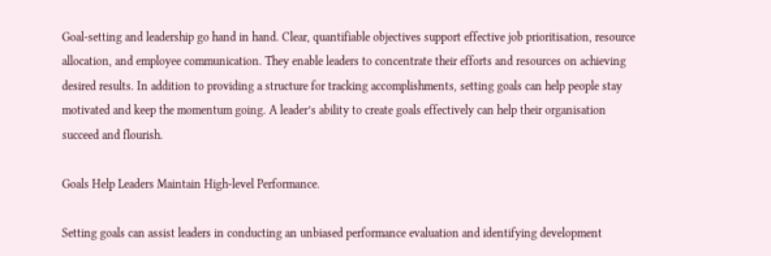Goal-setting and leadership go hand in hand. Clear, quantifiable objectives support effective job prioritisation, resource allocation, and employee communication. They enable leaders to concentrate their efforts and resources on achieving desired results. In addition to providing a structure for tracking accomplishments, setting goals can help people stay motivated and keep the momentum going. A leader’s ability to create goals effectively can help their organisation succeed and flourish.

Goals Help Leaders Maintain High-level Performance.

Setting goals can assist leaders in conducting an unbiased performance evaluation and identifying development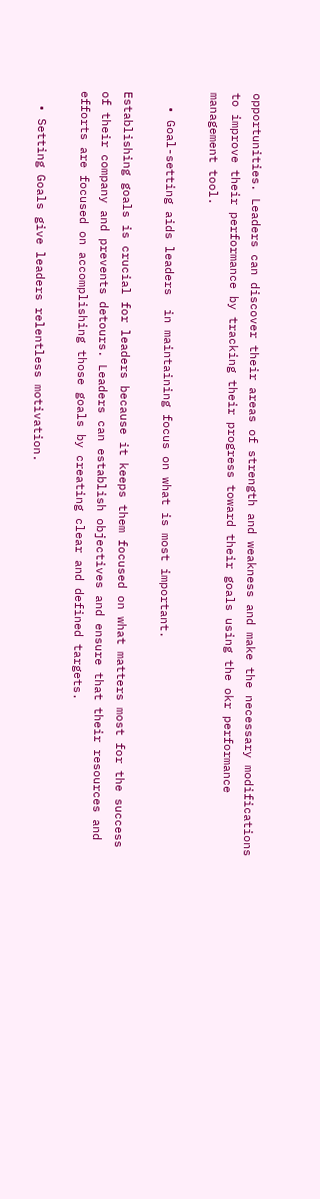opportunities. Leaders can discover their areas of strength and weakness and make the necessary modifications to improve their performance by tracking their progress toward their goals using the okr performance management tool.

  • Goal-setting aids leaders  in maintaining focus on what is most important.

Establishing goals is crucial for leaders because it keeps them focused on what matters most for the success of their company and prevents detours. Leaders can establish objectives and ensure that their resources and efforts are focused on accomplishing those goals by creating clear and defined targets.

  • Setting Goals give leaders relentless motivation.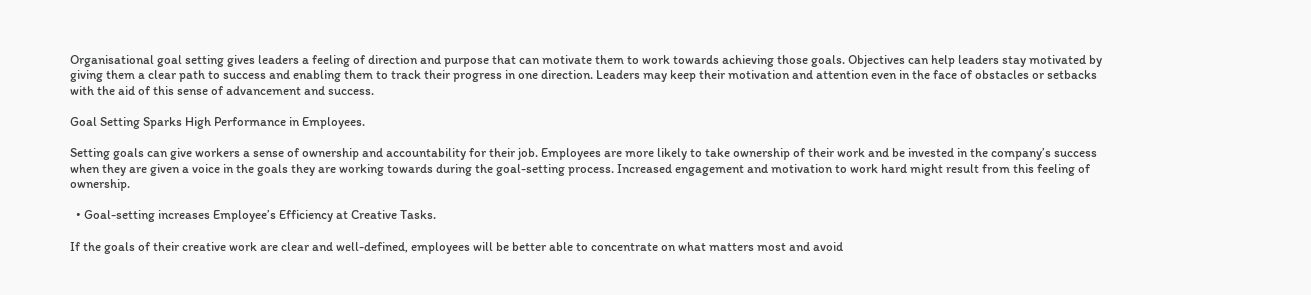Organisational goal setting gives leaders a feeling of direction and purpose that can motivate them to work towards achieving those goals. Objectives can help leaders stay motivated by giving them a clear path to success and enabling them to track their progress in one direction. Leaders may keep their motivation and attention even in the face of obstacles or setbacks with the aid of this sense of advancement and success.

Goal Setting Sparks High Performance in Employees.

Setting goals can give workers a sense of ownership and accountability for their job. Employees are more likely to take ownership of their work and be invested in the company’s success when they are given a voice in the goals they are working towards during the goal-setting process. Increased engagement and motivation to work hard might result from this feeling of ownership.

  • Goal-setting increases Employee’s Efficiency at Creative Tasks.

If the goals of their creative work are clear and well-defined, employees will be better able to concentrate on what matters most and avoid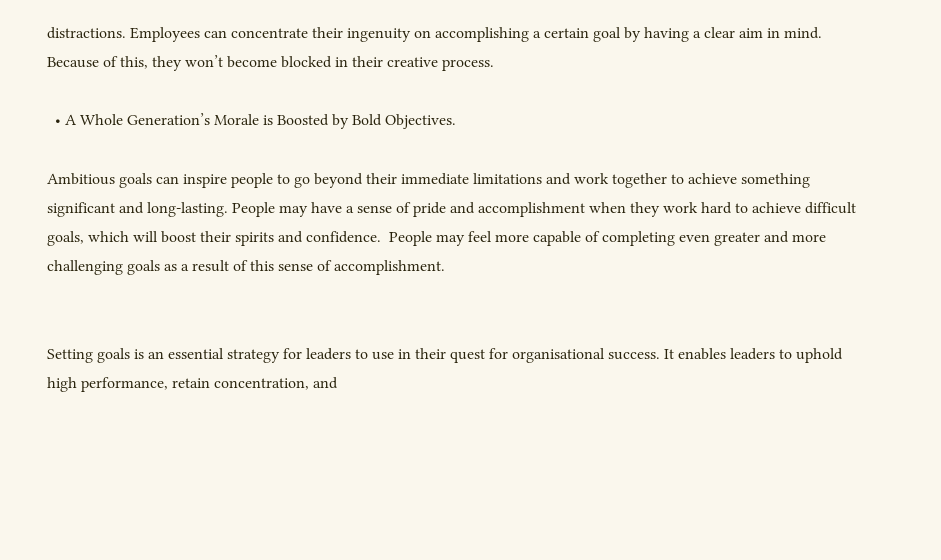distractions. Employees can concentrate their ingenuity on accomplishing a certain goal by having a clear aim in mind. Because of this, they won’t become blocked in their creative process.

  • A Whole Generation’s Morale is Boosted by Bold Objectives.

Ambitious goals can inspire people to go beyond their immediate limitations and work together to achieve something significant and long-lasting. People may have a sense of pride and accomplishment when they work hard to achieve difficult goals, which will boost their spirits and confidence.  People may feel more capable of completing even greater and more challenging goals as a result of this sense of accomplishment.


Setting goals is an essential strategy for leaders to use in their quest for organisational success. It enables leaders to uphold high performance, retain concentration, and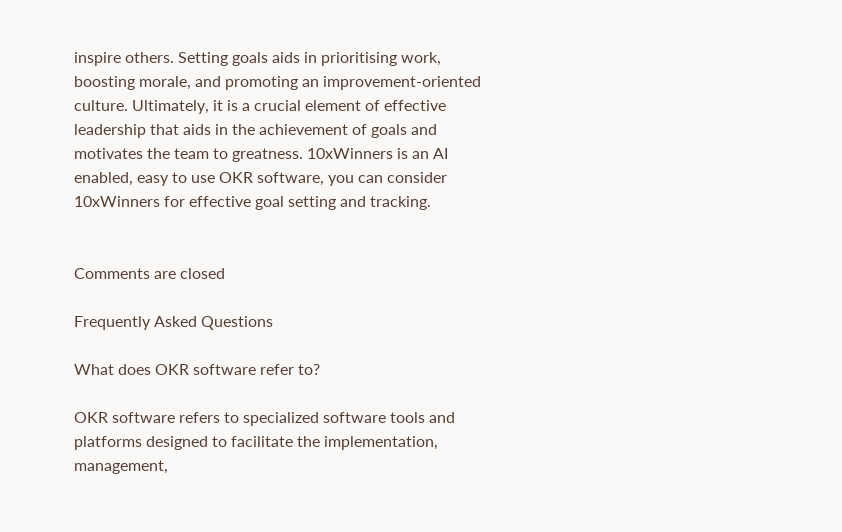inspire others. Setting goals aids in prioritising work, boosting morale, and promoting an improvement-oriented culture. Ultimately, it is a crucial element of effective leadership that aids in the achievement of goals and motivates the team to greatness. 10xWinners is an AI enabled, easy to use OKR software, you can consider 10xWinners for effective goal setting and tracking.


Comments are closed

Frequently Asked Questions

What does OKR software refer to?

OKR software refers to specialized software tools and platforms designed to facilitate the implementation, management,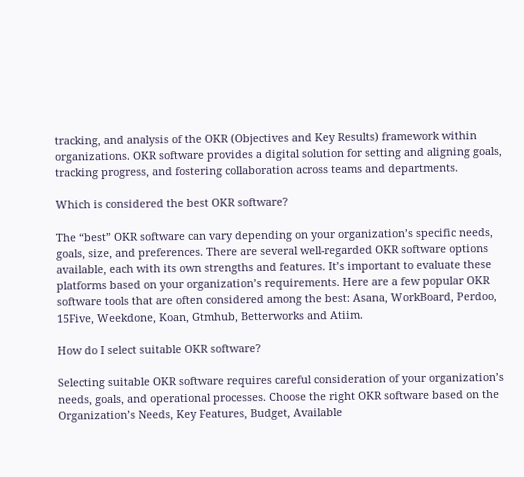tracking, and analysis of the OKR (Objectives and Key Results) framework within organizations. OKR software provides a digital solution for setting and aligning goals, tracking progress, and fostering collaboration across teams and departments.

Which is considered the best OKR software?

The “best” OKR software can vary depending on your organization’s specific needs, goals, size, and preferences. There are several well-regarded OKR software options available, each with its own strengths and features. It’s important to evaluate these platforms based on your organization’s requirements. Here are a few popular OKR software tools that are often considered among the best: Asana, WorkBoard, Perdoo, 15Five, Weekdone, Koan, Gtmhub, Betterworks and Atiim.

How do I select suitable OKR software?

Selecting suitable OKR software requires careful consideration of your organization’s needs, goals, and operational processes. Choose the right OKR software based on the Organization’s Needs, Key Features, Budget, Available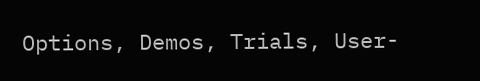Options, Demos, Trials, User-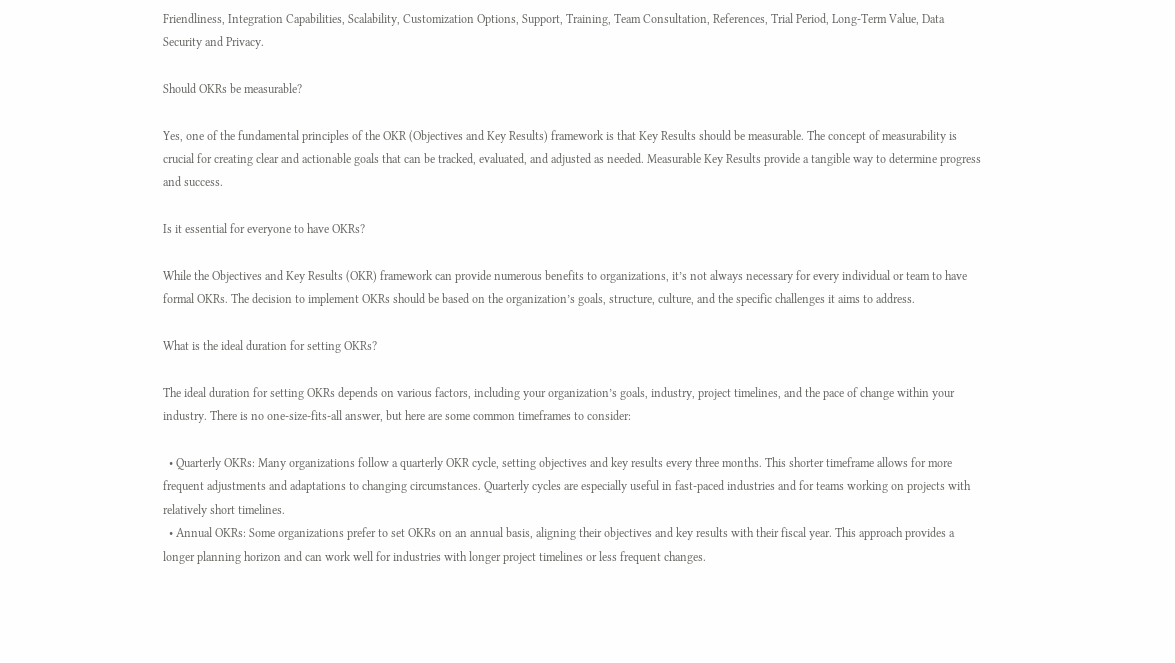Friendliness, Integration Capabilities, Scalability, Customization Options, Support, Training, Team Consultation, References, Trial Period, Long-Term Value, Data Security and Privacy.

Should OKRs be measurable?

Yes, one of the fundamental principles of the OKR (Objectives and Key Results) framework is that Key Results should be measurable. The concept of measurability is crucial for creating clear and actionable goals that can be tracked, evaluated, and adjusted as needed. Measurable Key Results provide a tangible way to determine progress and success.

Is it essential for everyone to have OKRs?

While the Objectives and Key Results (OKR) framework can provide numerous benefits to organizations, it’s not always necessary for every individual or team to have formal OKRs. The decision to implement OKRs should be based on the organization’s goals, structure, culture, and the specific challenges it aims to address.

What is the ideal duration for setting OKRs?

The ideal duration for setting OKRs depends on various factors, including your organization’s goals, industry, project timelines, and the pace of change within your industry. There is no one-size-fits-all answer, but here are some common timeframes to consider:

  • Quarterly OKRs: Many organizations follow a quarterly OKR cycle, setting objectives and key results every three months. This shorter timeframe allows for more frequent adjustments and adaptations to changing circumstances. Quarterly cycles are especially useful in fast-paced industries and for teams working on projects with relatively short timelines.
  • Annual OKRs: Some organizations prefer to set OKRs on an annual basis, aligning their objectives and key results with their fiscal year. This approach provides a longer planning horizon and can work well for industries with longer project timelines or less frequent changes.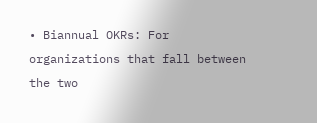• Biannual OKRs: For organizations that fall between the two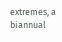extremes, a biannual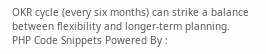OKR cycle (every six months) can strike a balance between flexibility and longer-term planning.
PHP Code Snippets Powered By :